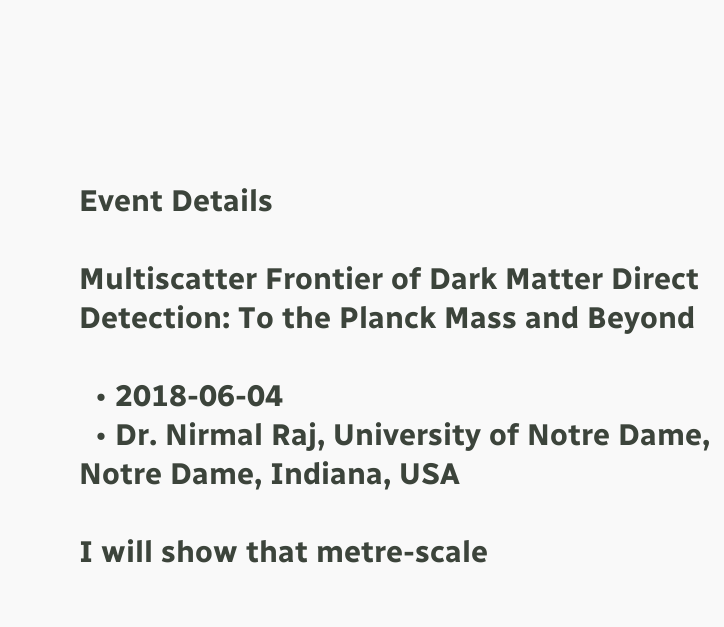Event Details

Multiscatter Frontier of Dark Matter Direct Detection: To the Planck Mass and Beyond

  • 2018-06-04
  • Dr. Nirmal Raj, University of Notre Dame, Notre Dame, Indiana, USA

I will show that metre-scale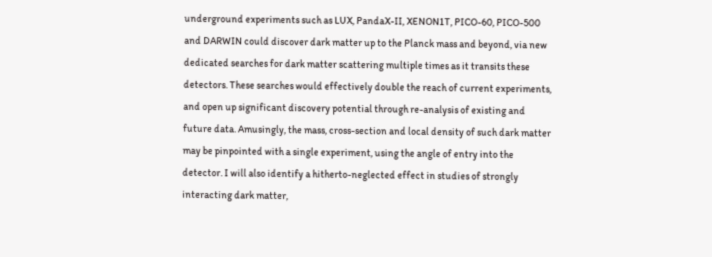underground experiments such as LUX, PandaX-II, XENON1T, PICO-60, PICO-500 and DARWIN could discover dark matter up to the Planck mass and beyond, via new dedicated searches for dark matter scattering multiple times as it transits these detectors. These searches would effectively double the reach of current experiments, and open up significant discovery potential through re-analysis of existing and future data. Amusingly, the mass, cross-section and local density of such dark matter may be pinpointed with a single experiment, using the angle of entry into the detector. I will also identify a hitherto-neglected effect in studies of strongly interacting dark matter,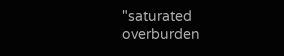"saturated overburden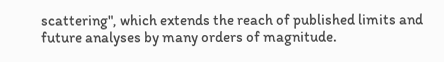scattering", which extends the reach of published limits and future analyses by many orders of magnitude.